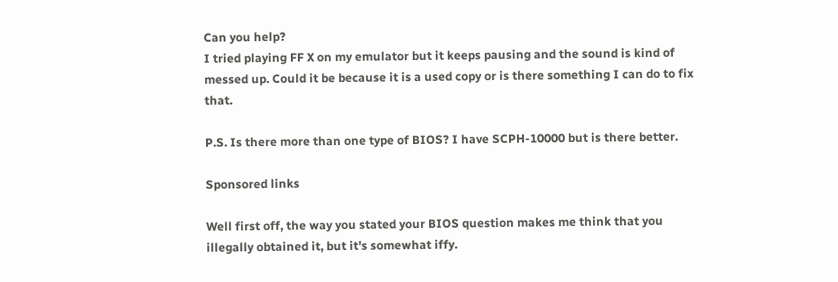Can you help?
I tried playing FF X on my emulator but it keeps pausing and the sound is kind of messed up. Could it be because it is a used copy or is there something I can do to fix that.

P.S. Is there more than one type of BIOS? I have SCPH-10000 but is there better.

Sponsored links

Well first off, the way you stated your BIOS question makes me think that you illegally obtained it, but it's somewhat iffy.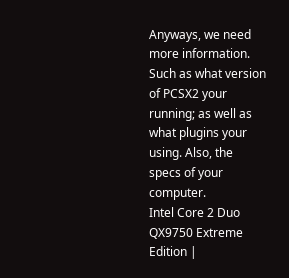Anyways, we need more information. Such as what version of PCSX2 your running; as well as what plugins your using. Also, the specs of your computer.
Intel Core 2 Duo QX9750 Extreme Edition |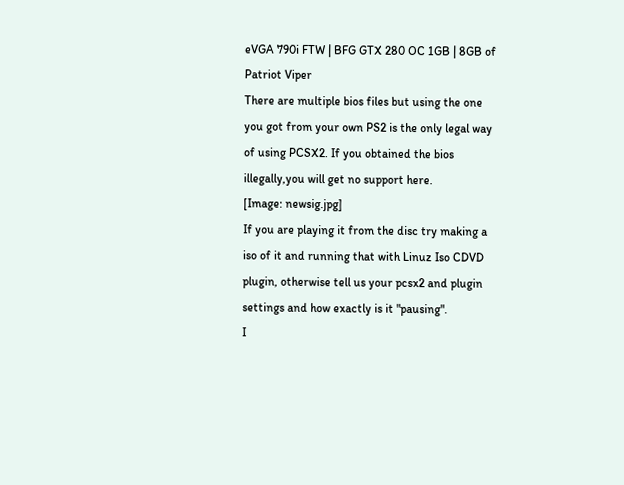eVGA 790i FTW | BFG GTX 280 OC 1GB | 8GB of Patriot Viper
There are multiple bios files but using the one you got from your own PS2 is the only legal way of using PCSX2. If you obtained the bios illegally,you will get no support here.
[Image: newsig.jpg]
If you are playing it from the disc try making a iso of it and running that with Linuz Iso CDVD plugin, otherwise tell us your pcsx2 and plugin settings and how exactly is it "pausing".
I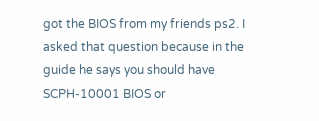got the BIOS from my friends ps2. I asked that question because in the guide he says you should have SCPH-10001 BIOS or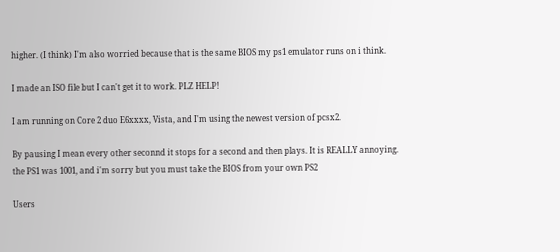higher. (I think) I'm also worried because that is the same BIOS my ps1 emulator runs on i think.

I made an ISO file but I can't get it to work. PLZ HELP!

I am running on Core 2 duo E6xxxx, Vista, and I'm using the newest version of pcsx2.

By pausing I mean every other seconnd it stops for a second and then plays. It is REALLY annoying.
the PS1 was 1001, and i'm sorry but you must take the BIOS from your own PS2

Users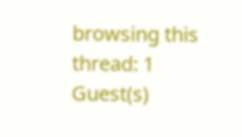browsing this thread: 1 Guest(s)